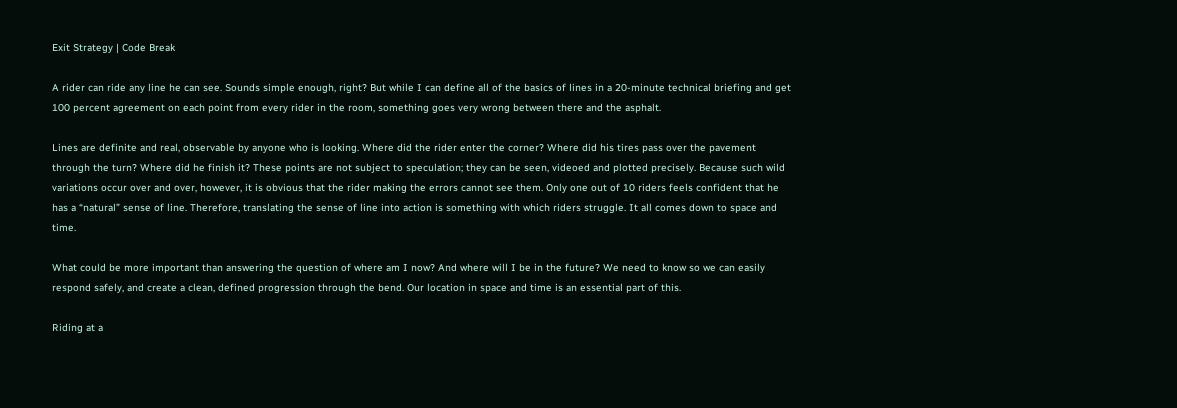Exit Strategy | Code Break

A rider can ride any line he can see. Sounds simple enough, right? But while I can define all of the basics of lines in a 20-minute technical briefing and get 100 percent agreement on each point from every rider in the room, something goes very wrong between there and the asphalt.

Lines are definite and real, observable by anyone who is looking. Where did the rider enter the corner? Where did his tires pass over the pavement through the turn? Where did he finish it? These points are not subject to speculation; they can be seen, videoed and plotted precisely. Because such wild variations occur over and over, however, it is obvious that the rider making the errors cannot see them. Only one out of 10 riders feels confident that he has a “natural” sense of line. Therefore, translating the sense of line into action is something with which riders struggle. It all comes down to space and time.

What could be more important than answering the question of where am I now? And where will I be in the future? We need to know so we can easily respond safely, and create a clean, defined progression through the bend. Our location in space and time is an essential part of this.

Riding at a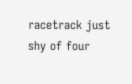racetrack just shy of four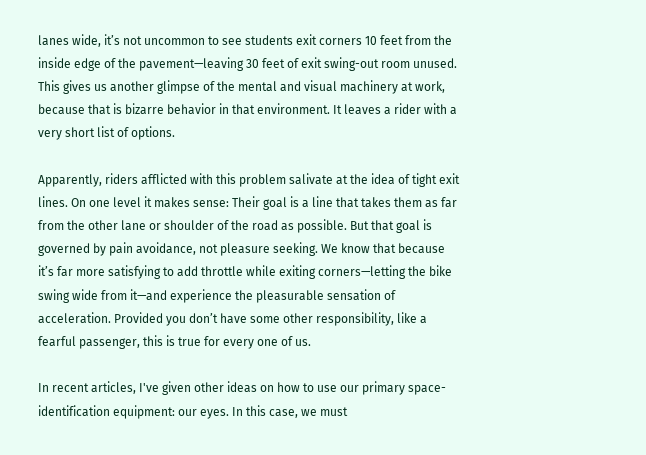lanes wide, it’s not uncommon to see students exit corners 10 feet from the inside edge of the pavement—leaving 30 feet of exit swing-out room unused. This gives us another glimpse of the mental and visual machinery at work, because that is bizarre behavior in that environment. It leaves a rider with a very short list of options.

Apparently, riders afflicted with this problem salivate at the idea of tight exit lines. On one level it makes sense: Their goal is a line that takes them as far from the other lane or shoulder of the road as possible. But that goal is governed by pain avoidance, not pleasure seeking. We know that because it’s far more satisfying to add throttle while exiting corners—letting the bike swing wide from it—and experience the pleasurable sensation of acceleration. Provided you don’t have some other responsibility, like a fearful passenger, this is true for every one of us.

In recent articles, I've given other ideas on how to use our primary space-identification equipment: our eyes. In this case, we must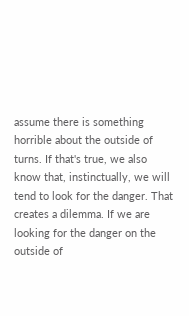assume there is something horrible about the outside of turns. If that's true, we also know that, instinctually, we will tend to look for the danger. That creates a dilemma. If we are looking for the danger on the outside of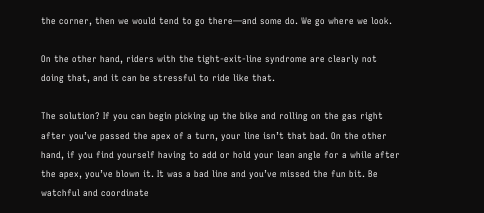the corner, then we would tend to go there—and some do. We go where we look.

On the other hand, riders with the tight-exit-line syndrome are clearly not doing that, and it can be stressful to ride like that.

The solution? If you can begin picking up the bike and rolling on the gas right after you’ve passed the apex of a turn, your line isn’t that bad. On the other hand, if you find yourself having to add or hold your lean angle for a while after the apex, you’ve blown it. It was a bad line and you’ve missed the fun bit. Be watchful and coordinate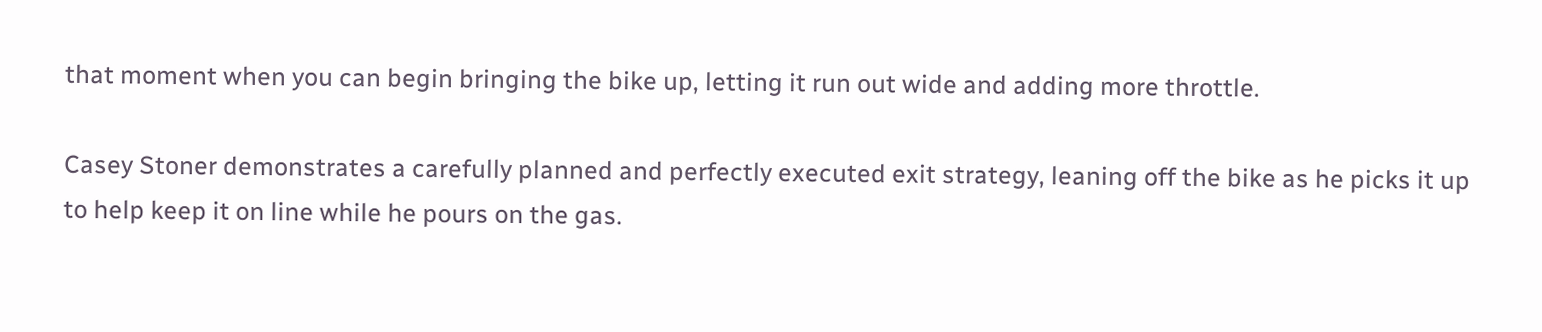that moment when you can begin bringing the bike up, letting it run out wide and adding more throttle.

Casey Stoner demonstrates a carefully planned and perfectly executed exit strategy, leaning off the bike as he picks it up to help keep it on line while he pours on the gas.